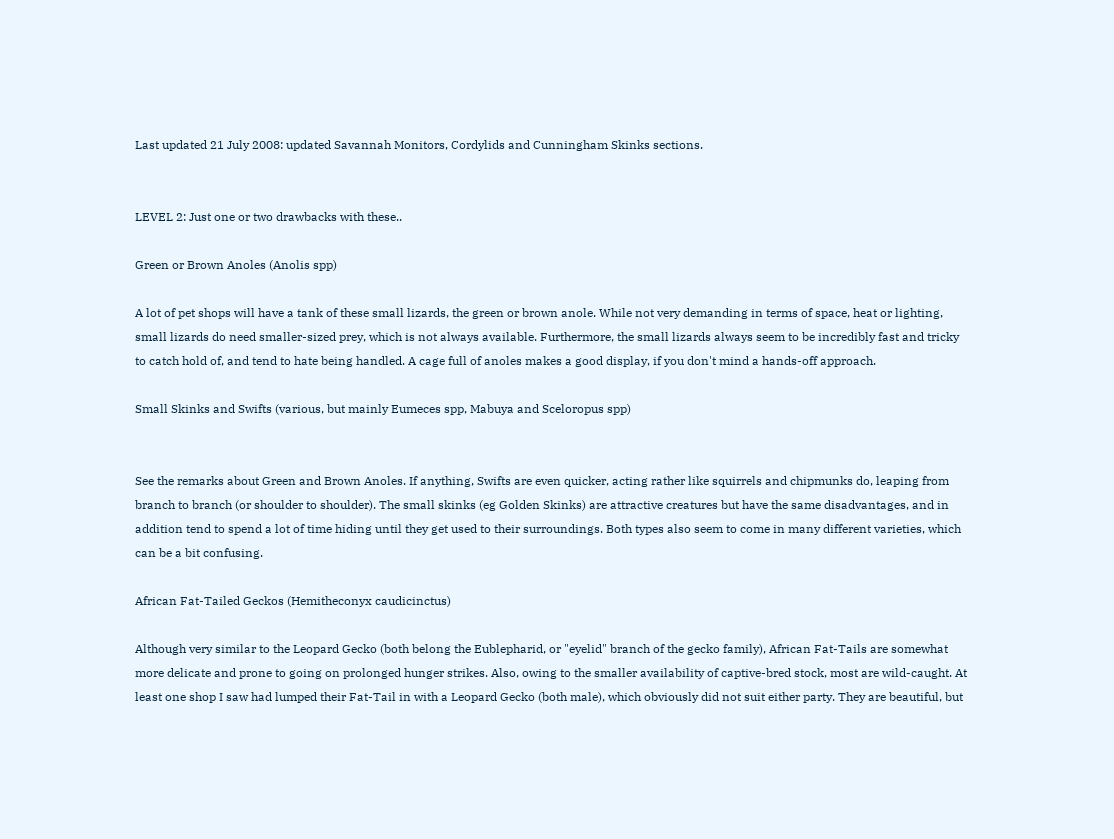Last updated 21 July 2008: updated Savannah Monitors, Cordylids and Cunningham Skinks sections.


LEVEL 2: Just one or two drawbacks with these..

Green or Brown Anoles (Anolis spp)

A lot of pet shops will have a tank of these small lizards, the green or brown anole. While not very demanding in terms of space, heat or lighting, small lizards do need smaller-sized prey, which is not always available. Furthermore, the small lizards always seem to be incredibly fast and tricky to catch hold of, and tend to hate being handled. A cage full of anoles makes a good display, if you don't mind a hands-off approach.

Small Skinks and Swifts (various, but mainly Eumeces spp, Mabuya and Sceloropus spp)


See the remarks about Green and Brown Anoles. If anything, Swifts are even quicker, acting rather like squirrels and chipmunks do, leaping from branch to branch (or shoulder to shoulder). The small skinks (eg Golden Skinks) are attractive creatures but have the same disadvantages, and in addition tend to spend a lot of time hiding until they get used to their surroundings. Both types also seem to come in many different varieties, which can be a bit confusing.

African Fat-Tailed Geckos (Hemitheconyx caudicinctus)

Although very similar to the Leopard Gecko (both belong the Eublepharid, or "eyelid" branch of the gecko family), African Fat-Tails are somewhat more delicate and prone to going on prolonged hunger strikes. Also, owing to the smaller availability of captive-bred stock, most are wild-caught. At least one shop I saw had lumped their Fat-Tail in with a Leopard Gecko (both male), which obviously did not suit either party. They are beautiful, but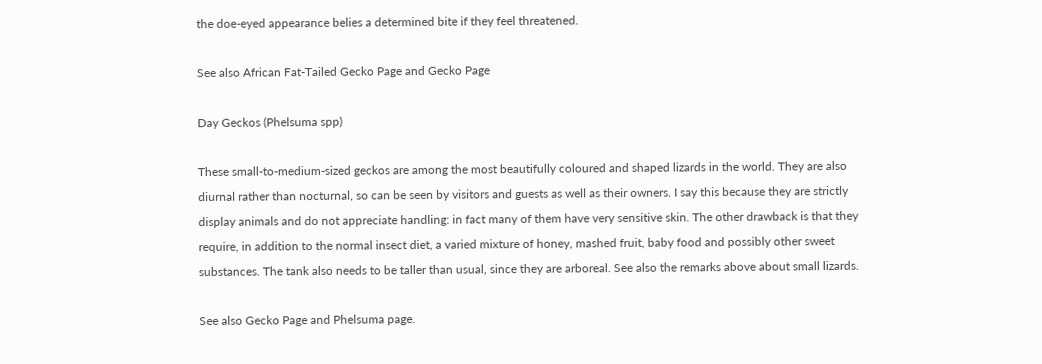the doe-eyed appearance belies a determined bite if they feel threatened.

See also African Fat-Tailed Gecko Page and Gecko Page

Day Geckos (Phelsuma spp)

These small-to-medium-sized geckos are among the most beautifully coloured and shaped lizards in the world. They are also diurnal rather than nocturnal, so can be seen by visitors and guests as well as their owners. I say this because they are strictly display animals and do not appreciate handling: in fact many of them have very sensitive skin. The other drawback is that they require, in addition to the normal insect diet, a varied mixture of honey, mashed fruit, baby food and possibly other sweet substances. The tank also needs to be taller than usual, since they are arboreal. See also the remarks above about small lizards.

See also Gecko Page and Phelsuma page.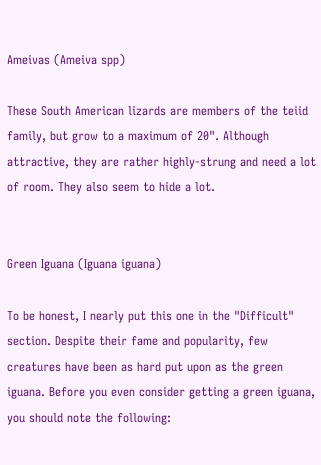Ameivas (Ameiva spp)

These South American lizards are members of the teiid family, but grow to a maximum of 20". Although attractive, they are rather highly-strung and need a lot of room. They also seem to hide a lot.


Green Iguana (Iguana iguana)

To be honest, I nearly put this one in the "Difficult" section. Despite their fame and popularity, few creatures have been as hard put upon as the green iguana. Before you even consider getting a green iguana, you should note the following: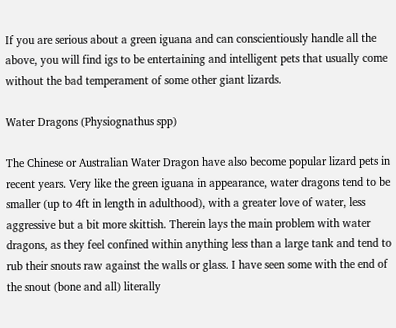If you are serious about a green iguana and can conscientiously handle all the above, you will find igs to be entertaining and intelligent pets that usually come without the bad temperament of some other giant lizards.

Water Dragons (Physiognathus spp)

The Chinese or Australian Water Dragon have also become popular lizard pets in recent years. Very like the green iguana in appearance, water dragons tend to be smaller (up to 4ft in length in adulthood), with a greater love of water, less aggressive but a bit more skittish. Therein lays the main problem with water dragons, as they feel confined within anything less than a large tank and tend to rub their snouts raw against the walls or glass. I have seen some with the end of the snout (bone and all) literally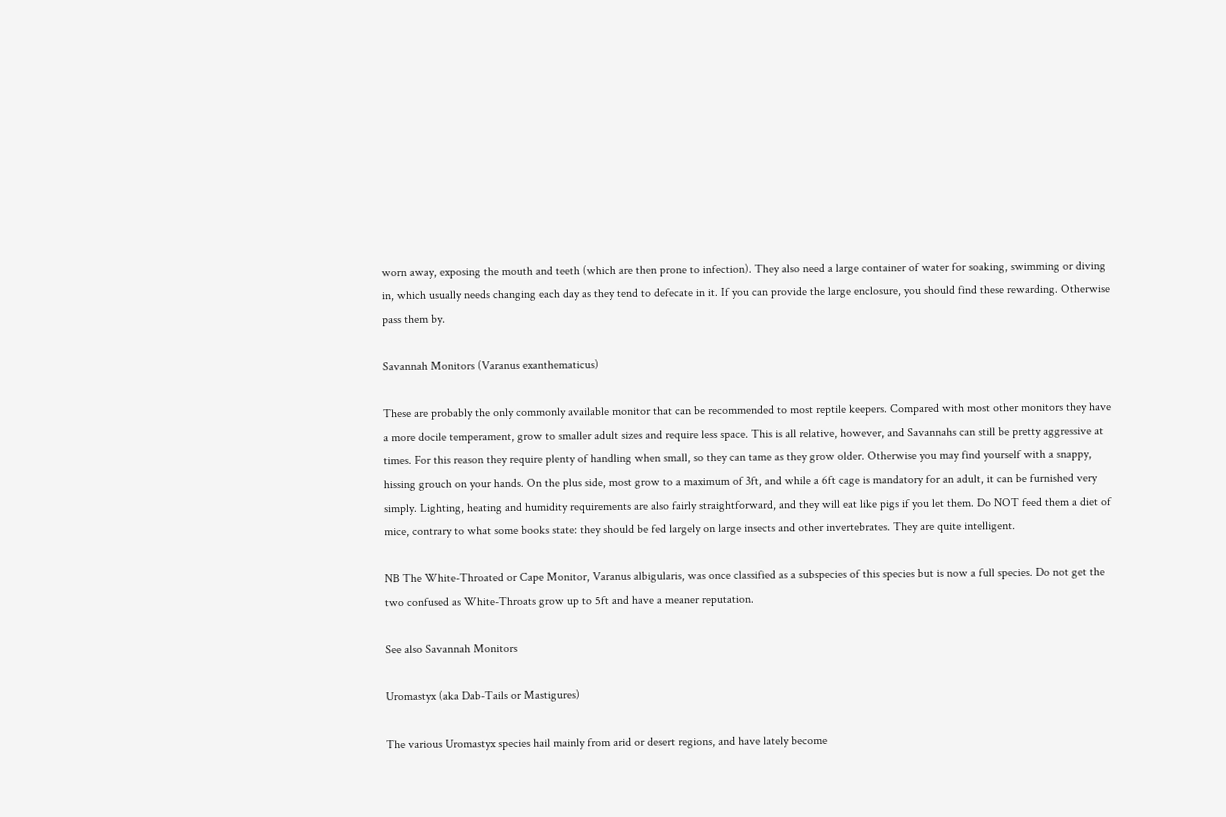worn away, exposing the mouth and teeth (which are then prone to infection). They also need a large container of water for soaking, swimming or diving in, which usually needs changing each day as they tend to defecate in it. If you can provide the large enclosure, you should find these rewarding. Otherwise pass them by.

Savannah Monitors (Varanus exanthematicus)

These are probably the only commonly available monitor that can be recommended to most reptile keepers. Compared with most other monitors they have a more docile temperament, grow to smaller adult sizes and require less space. This is all relative, however, and Savannahs can still be pretty aggressive at times. For this reason they require plenty of handling when small, so they can tame as they grow older. Otherwise you may find yourself with a snappy, hissing grouch on your hands. On the plus side, most grow to a maximum of 3ft, and while a 6ft cage is mandatory for an adult, it can be furnished very simply. Lighting, heating and humidity requirements are also fairly straightforward, and they will eat like pigs if you let them. Do NOT feed them a diet of mice, contrary to what some books state: they should be fed largely on large insects and other invertebrates. They are quite intelligent.

NB The White-Throated or Cape Monitor, Varanus albigularis, was once classified as a subspecies of this species but is now a full species. Do not get the two confused as White-Throats grow up to 5ft and have a meaner reputation.

See also Savannah Monitors

Uromastyx (aka Dab-Tails or Mastigures)

The various Uromastyx species hail mainly from arid or desert regions, and have lately become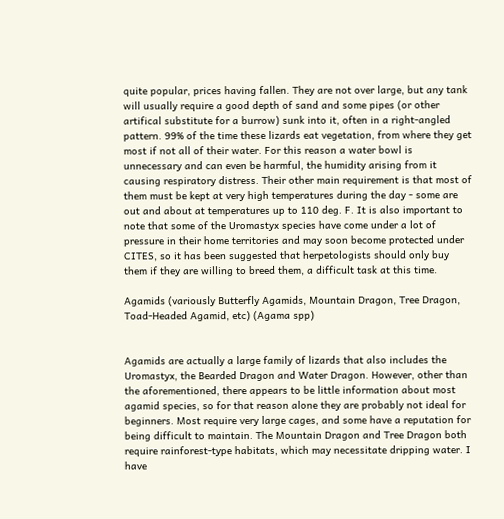quite popular, prices having fallen. They are not over large, but any tank will usually require a good depth of sand and some pipes (or other artifical substitute for a burrow) sunk into it, often in a right-angled pattern. 99% of the time these lizards eat vegetation, from where they get most if not all of their water. For this reason a water bowl is unnecessary and can even be harmful, the humidity arising from it causing respiratory distress. Their other main requirement is that most of them must be kept at very high temperatures during the day - some are out and about at temperatures up to 110 deg. F. It is also important to note that some of the Uromastyx species have come under a lot of pressure in their home territories and may soon become protected under CITES, so it has been suggested that herpetologists should only buy them if they are willing to breed them, a difficult task at this time.

Agamids (variously Butterfly Agamids, Mountain Dragon, Tree Dragon, Toad-Headed Agamid, etc) (Agama spp)


Agamids are actually a large family of lizards that also includes the Uromastyx, the Bearded Dragon and Water Dragon. However, other than the aforementioned, there appears to be little information about most agamid species, so for that reason alone they are probably not ideal for beginners. Most require very large cages, and some have a reputation for being difficult to maintain. The Mountain Dragon and Tree Dragon both require rainforest-type habitats, which may necessitate dripping water. I have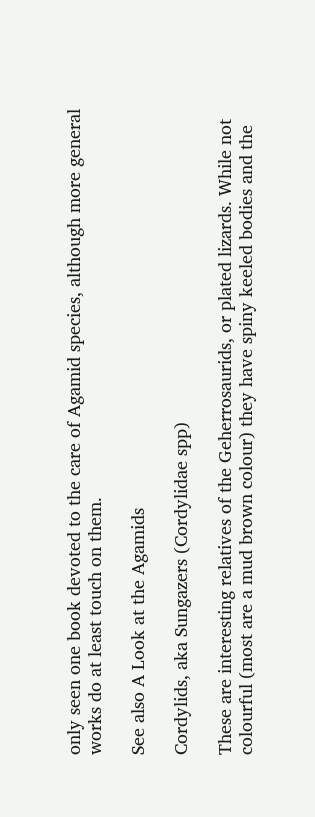only seen one book devoted to the care of Agamid species, although more general works do at least touch on them.

See also A Look at the Agamids

Cordylids, aka Sungazers (Cordylidae spp)

These are interesting relatives of the Geherrosaurids, or plated lizards. While not colourful (most are a mud brown colour) they have spiny keeled bodies and the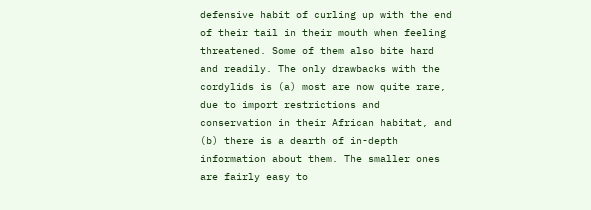defensive habit of curling up with the end of their tail in their mouth when feeling threatened. Some of them also bite hard and readily. The only drawbacks with the cordylids is (a) most are now quite rare, due to import restrictions and conservation in their African habitat, and (b) there is a dearth of in-depth information about them. The smaller ones are fairly easy to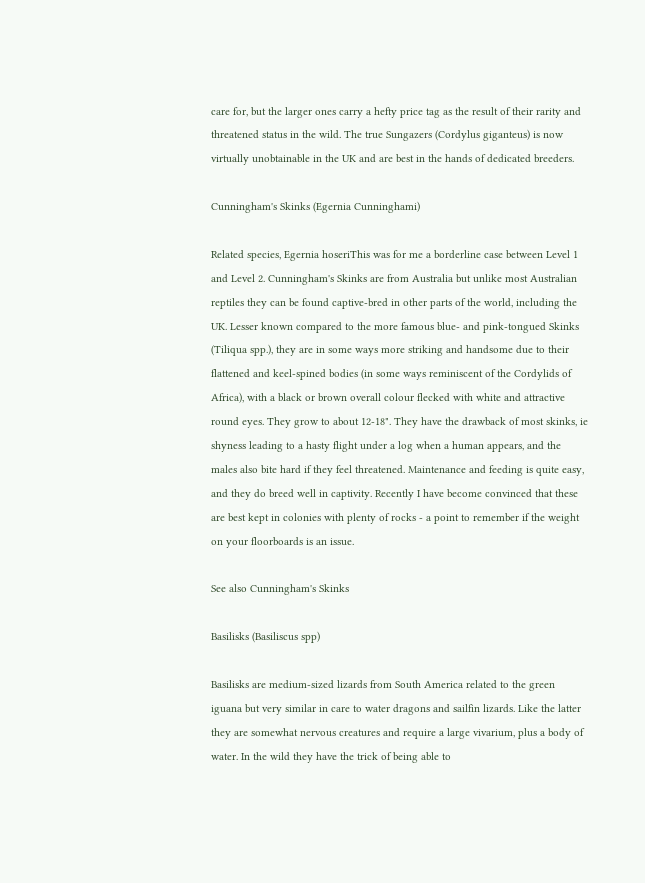care for, but the larger ones carry a hefty price tag as the result of their rarity and threatened status in the wild. The true Sungazers (Cordylus giganteus) is now virtually unobtainable in the UK and are best in the hands of dedicated breeders.

Cunningham's Skinks (Egernia Cunninghami)

Related species, Egernia hoseriThis was for me a borderline case between Level 1 and Level 2. Cunningham's Skinks are from Australia but unlike most Australian reptiles they can be found captive-bred in other parts of the world, including the UK. Lesser known compared to the more famous blue- and pink-tongued Skinks (Tiliqua spp.), they are in some ways more striking and handsome due to their flattened and keel-spined bodies (in some ways reminiscent of the Cordylids of Africa), with a black or brown overall colour flecked with white and attractive round eyes. They grow to about 12-18". They have the drawback of most skinks, ie shyness leading to a hasty flight under a log when a human appears, and the males also bite hard if they feel threatened. Maintenance and feeding is quite easy, and they do breed well in captivity. Recently I have become convinced that these are best kept in colonies with plenty of rocks - a point to remember if the weight on your floorboards is an issue.

See also Cunningham's Skinks

Basilisks (Basiliscus spp)

Basilisks are medium-sized lizards from South America related to the green iguana but very similar in care to water dragons and sailfin lizards. Like the latter they are somewhat nervous creatures and require a large vivarium, plus a body of water. In the wild they have the trick of being able to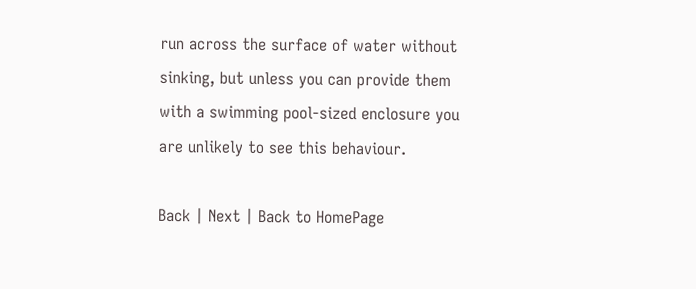run across the surface of water without sinking, but unless you can provide them with a swimming pool-sized enclosure you are unlikely to see this behaviour.

Back | Next | Back to HomePage